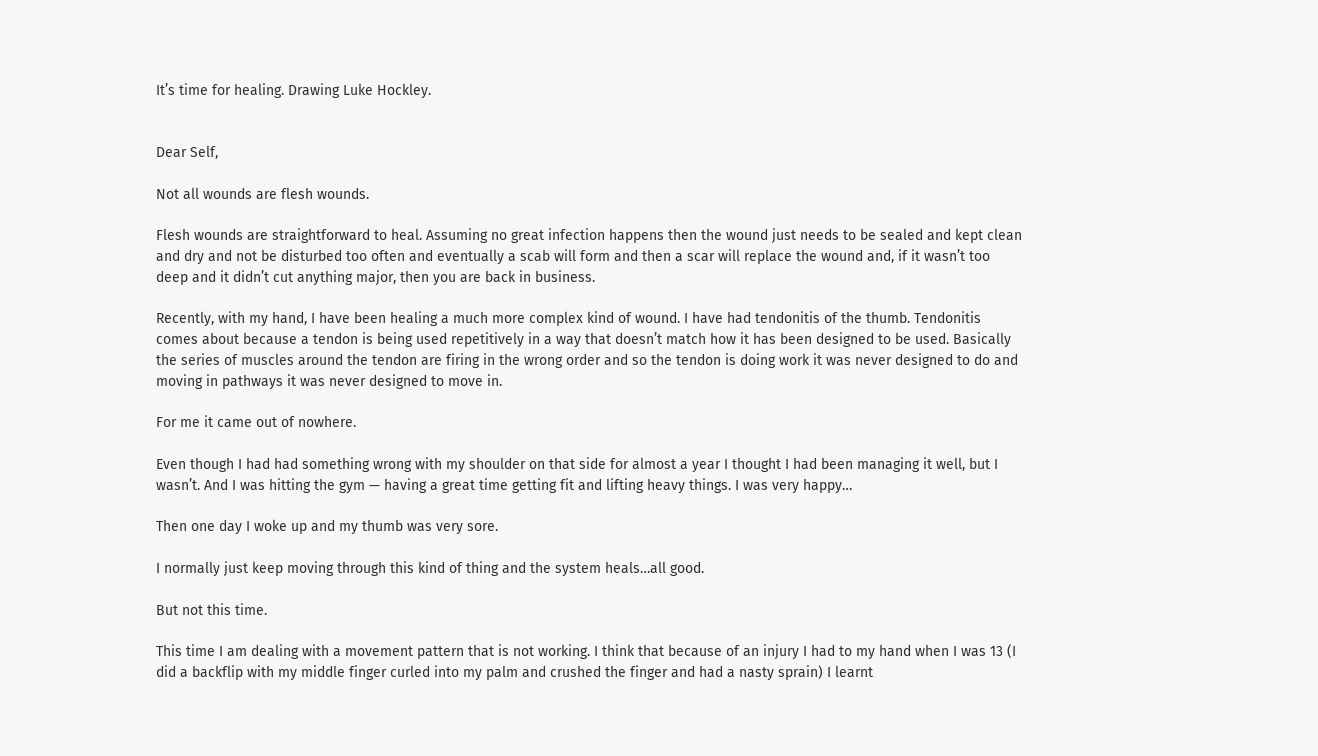It’s time for healing. Drawing Luke Hockley.


Dear Self,

Not all wounds are flesh wounds.

Flesh wounds are straightforward to heal. Assuming no great infection happens then the wound just needs to be sealed and kept clean and dry and not be disturbed too often and eventually a scab will form and then a scar will replace the wound and, if it wasn’t too deep and it didn’t cut anything major, then you are back in business.

Recently, with my hand, I have been healing a much more complex kind of wound. I have had tendonitis of the thumb. Tendonitis comes about because a tendon is being used repetitively in a way that doesn’t match how it has been designed to be used. Basically the series of muscles around the tendon are firing in the wrong order and so the tendon is doing work it was never designed to do and moving in pathways it was never designed to move in.

For me it came out of nowhere.

Even though I had had something wrong with my shoulder on that side for almost a year I thought I had been managing it well, but I wasn’t. And I was hitting the gym — having a great time getting fit and lifting heavy things. I was very happy…

Then one day I woke up and my thumb was very sore.

I normally just keep moving through this kind of thing and the system heals…all good.

But not this time.

This time I am dealing with a movement pattern that is not working. I think that because of an injury I had to my hand when I was 13 (I did a backflip with my middle finger curled into my palm and crushed the finger and had a nasty sprain) I learnt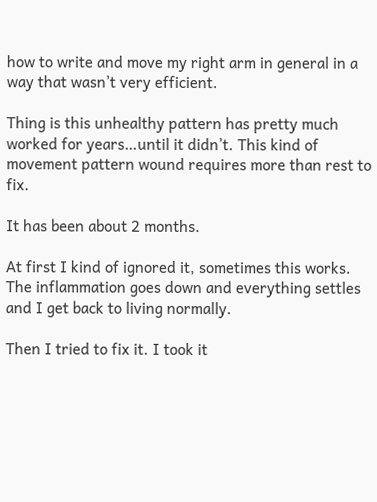how to write and move my right arm in general in a way that wasn’t very efficient.

Thing is this unhealthy pattern has pretty much worked for years…until it didn’t. This kind of movement pattern wound requires more than rest to fix.

It has been about 2 months.

At first I kind of ignored it, sometimes this works. The inflammation goes down and everything settles and I get back to living normally.

Then I tried to fix it. I took it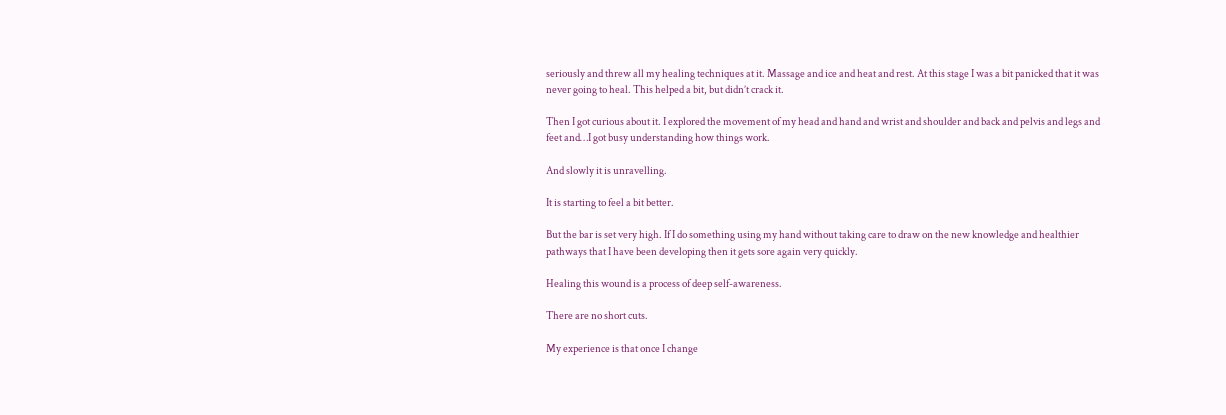seriously and threw all my healing techniques at it. Massage and ice and heat and rest. At this stage I was a bit panicked that it was never going to heal. This helped a bit, but didn’t crack it.

Then I got curious about it. I explored the movement of my head and hand and wrist and shoulder and back and pelvis and legs and feet and…I got busy understanding how things work.

And slowly it is unravelling.

It is starting to feel a bit better.

But the bar is set very high. If I do something using my hand without taking care to draw on the new knowledge and healthier pathways that I have been developing then it gets sore again very quickly.

Healing this wound is a process of deep self-awareness.

There are no short cuts.

My experience is that once I change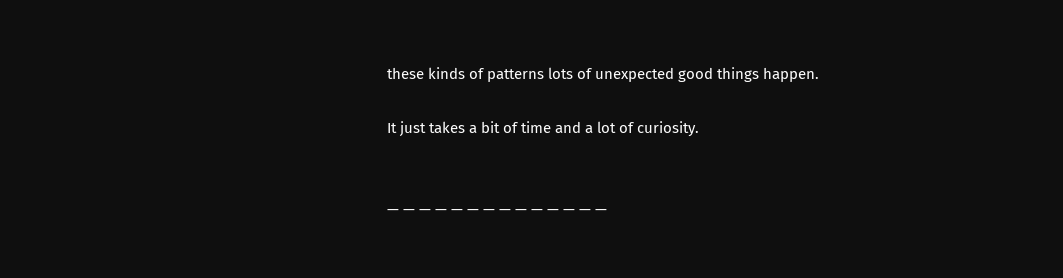these kinds of patterns lots of unexpected good things happen.

It just takes a bit of time and a lot of curiosity.


— — — — — — — — — — — — — —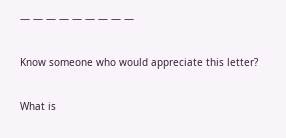— — — — — — — — —

Know someone who would appreciate this letter?

What is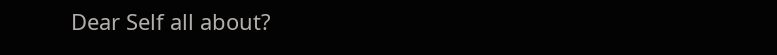Dear Self all about?